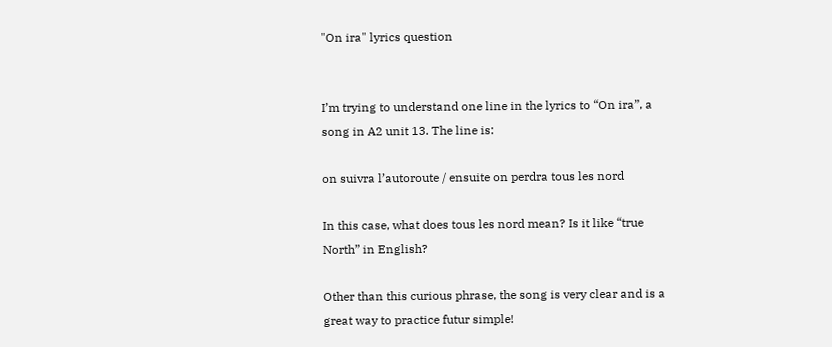"On ira" lyrics question


I’m trying to understand one line in the lyrics to “On ira”, a song in A2 unit 13. The line is:

on suivra l’autoroute / ensuite on perdra tous les nord

In this case, what does tous les nord mean? Is it like “true North” in English?

Other than this curious phrase, the song is very clear and is a great way to practice futur simple!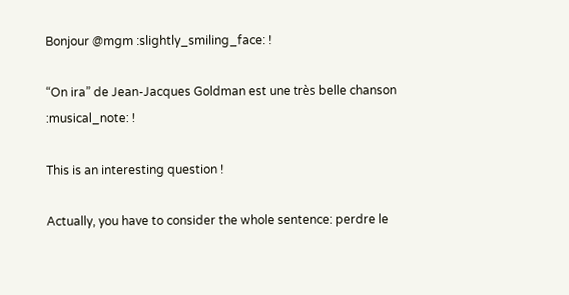Bonjour @mgm :slightly_smiling_face: !

“On ira” de Jean-Jacques Goldman est une très belle chanson :musical_note: !

This is an interesting question !

Actually, you have to consider the whole sentence: perdre le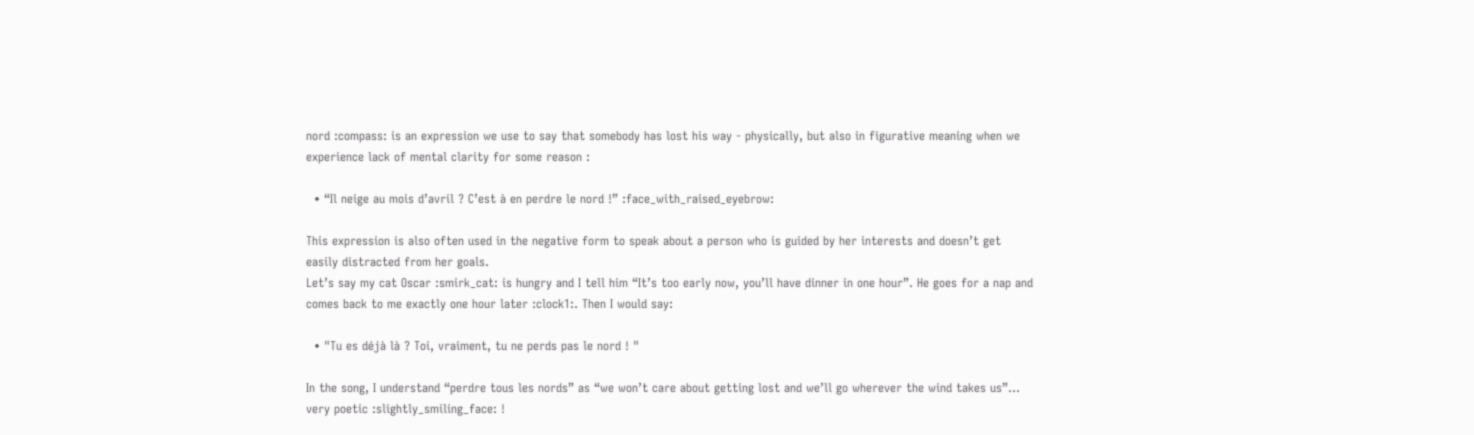nord :compass: is an expression we use to say that somebody has lost his way - physically, but also in figurative meaning when we experience lack of mental clarity for some reason :

  • “Il neige au mois d’avril ? C’est à en perdre le nord !” :face_with_raised_eyebrow:

This expression is also often used in the negative form to speak about a person who is guided by her interests and doesn’t get easily distracted from her goals.
Let’s say my cat Oscar :smirk_cat: is hungry and I tell him “It’s too early now, you’ll have dinner in one hour”. He goes for a nap and comes back to me exactly one hour later :clock1:. Then I would say:

  • "Tu es déjà là ? Toi, vraiment, tu ne perds pas le nord ! "

In the song, I understand “perdre tous les nords” as “we won’t care about getting lost and we’ll go wherever the wind takes us”… very poetic :slightly_smiling_face: !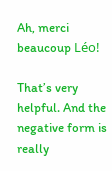Ah, merci beaucoup Léo!

That’s very helpful. And the negative form is really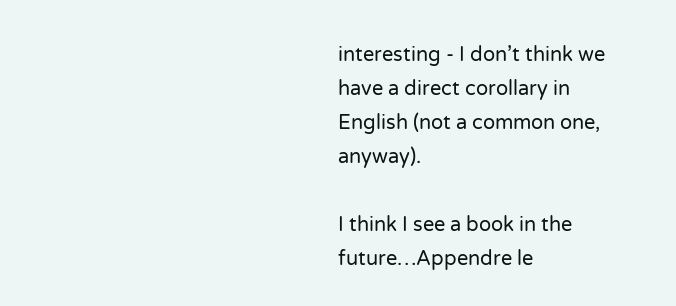interesting - I don’t think we have a direct corollary in English (not a common one, anyway).

I think I see a book in the future…Appendre le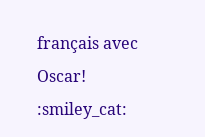français avec Oscar! :smiley_cat: